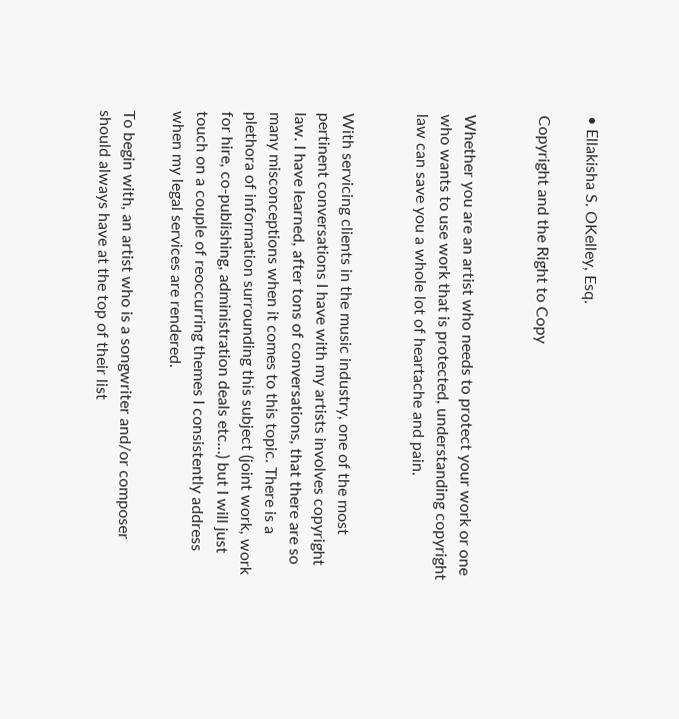• Ellakisha S. OKelley, Esq.

Copyright and the Right to Copy


Whether you are an artist who needs to protect your work or one who wants to use work that is protected, understanding copyright law can save you a whole lot of heartache and pain.


With servicing clients in the music industry, one of the most pertinent conversations I have with my artists involves copyright law. I have learned, after tons of conversations, that there are so many misconceptions when it comes to this topic. There is a plethora of information surrounding this subject (joint work, work for hire, co-publishing, administration deals etc…) but I will just touch on a couple of reoccurring themes I consistently address when my legal services are rendered.

To begin with, an artist who is a songwriter and/or composer should always have at the top of their list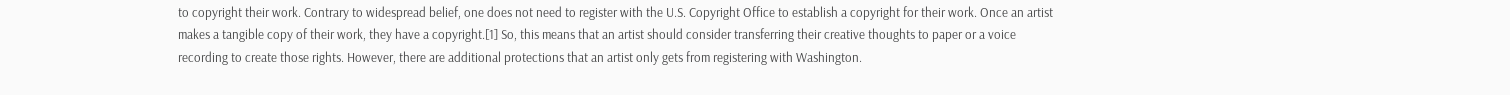to copyright their work. Contrary to widespread belief, one does not need to register with the U.S. Copyright Office to establish a copyright for their work. Once an artist makes a tangible copy of their work, they have a copyright.[1] So, this means that an artist should consider transferring their creative thoughts to paper or a voice recording to create those rights. However, there are additional protections that an artist only gets from registering with Washington.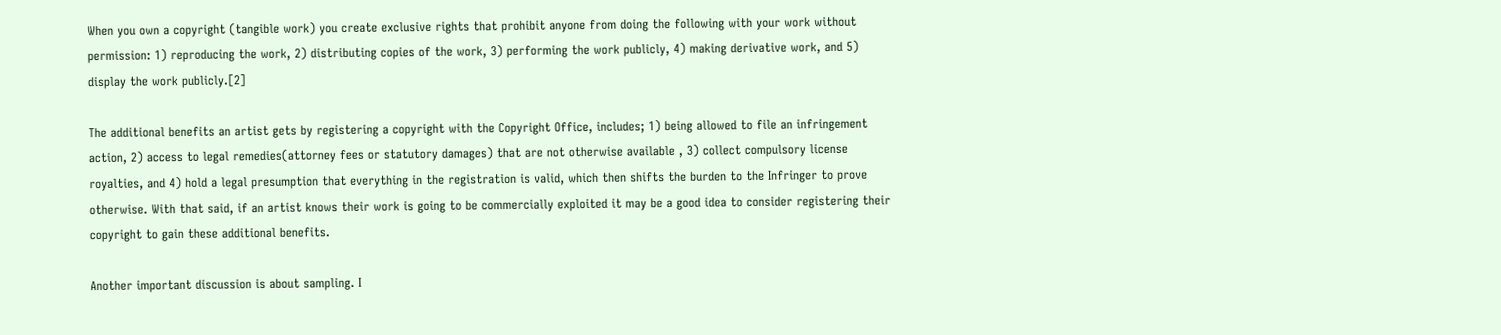When you own a copyright (tangible work) you create exclusive rights that prohibit anyone from doing the following with your work without permission: 1) reproducing the work, 2) distributing copies of the work, 3) performing the work publicly, 4) making derivative work, and 5) display the work publicly.[2]

The additional benefits an artist gets by registering a copyright with the Copyright Office, includes; 1) being allowed to file an infringement action, 2) access to legal remedies(attorney fees or statutory damages) that are not otherwise available , 3) collect compulsory license royalties, and 4) hold a legal presumption that everything in the registration is valid, which then shifts the burden to the Infringer to prove otherwise. With that said, if an artist knows their work is going to be commercially exploited it may be a good idea to consider registering their copyright to gain these additional benefits.

Another important discussion is about sampling. I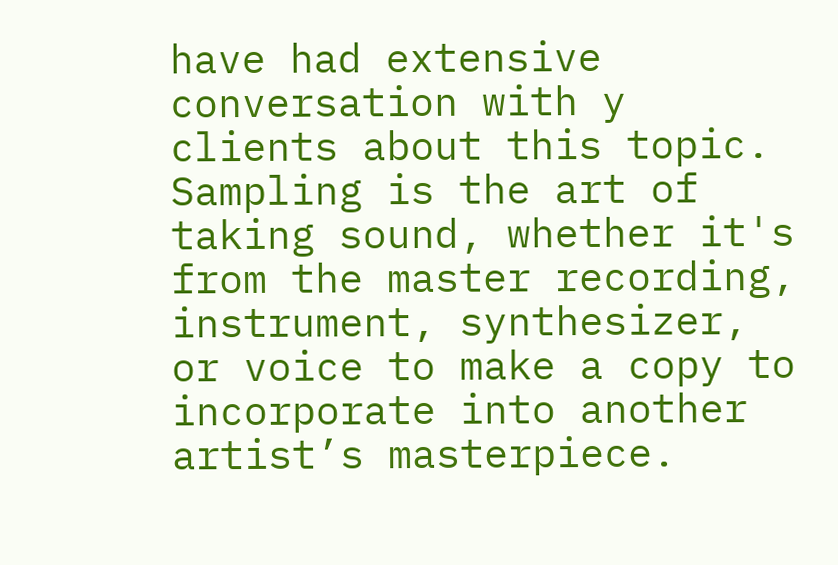have had extensive conversation with y clients about this topic. Sampling is the art of taking sound, whether it's from the master recording, instrument, synthesizer, or voice to make a copy to incorporate into another artist’s masterpiece.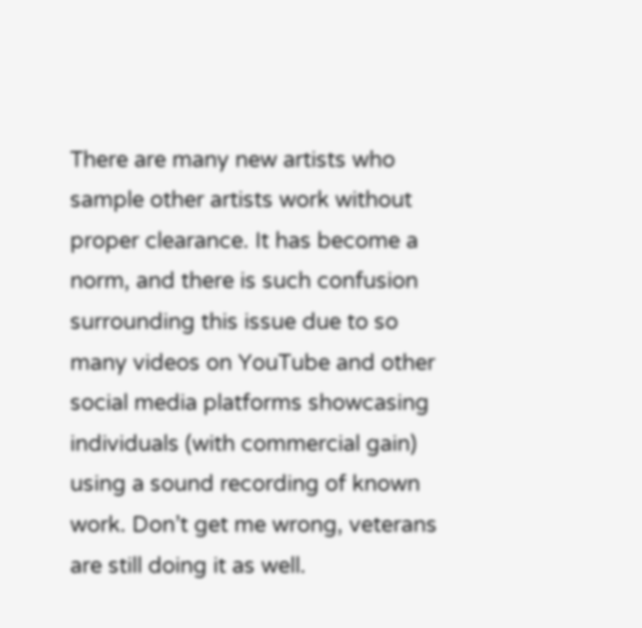There are many new artists who sample other artists work without proper clearance. It has become a norm, and there is such confusion surrounding this issue due to so many videos on YouTube and other social media platforms showcasing individuals (with commercial gain) using a sound recording of known work. Don’t get me wrong, veterans are still doing it as well.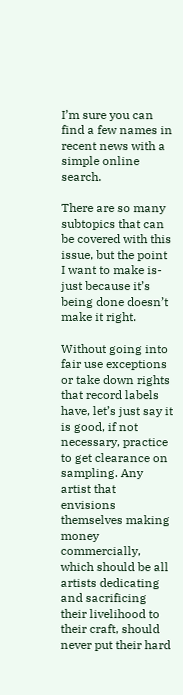I’m sure you can find a few names in recent news with a simple online search.

There are so many subtopics that can be covered with this issue, but the point I want to make is- just because it’s being done doesn’t make it right.

Without going into fair use exceptions or take down rights that record labels have, let’s just say it is good, if not necessary, practice to get clearance on sampling. Any artist that envisions themselves making money commercially, which should be all artists dedicating and sacrificing their livelihood to their craft, should never put their hard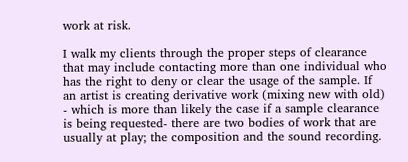work at risk.

I walk my clients through the proper steps of clearance that may include contacting more than one individual who has the right to deny or clear the usage of the sample. If an artist is creating derivative work (mixing new with old) - which is more than likely the case if a sample clearance is being requested- there are two bodies of work that are usually at play; the composition and the sound recording.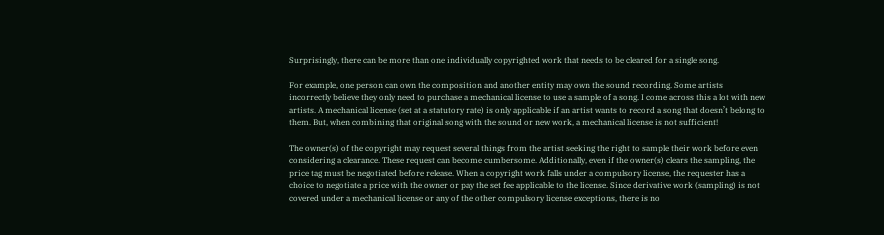Surprisingly, there can be more than one individually copyrighted work that needs to be cleared for a single song.

For example, one person can own the composition and another entity may own the sound recording. Some artists incorrectly believe they only need to purchase a mechanical license to use a sample of a song. I come across this a lot with new artists. A mechanical license (set at a statutory rate) is only applicable if an artist wants to record a song that doesn’t belong to them. But, when combining that original song with the sound or new work, a mechanical license is not sufficient!

The owner(s) of the copyright may request several things from the artist seeking the right to sample their work before even considering a clearance. These request can become cumbersome. Additionally, even if the owner(s) clears the sampling, the price tag must be negotiated before release. When a copyright work falls under a compulsory license, the requester has a choice to negotiate a price with the owner or pay the set fee applicable to the license. Since derivative work (sampling) is not covered under a mechanical license or any of the other compulsory license exceptions, there is no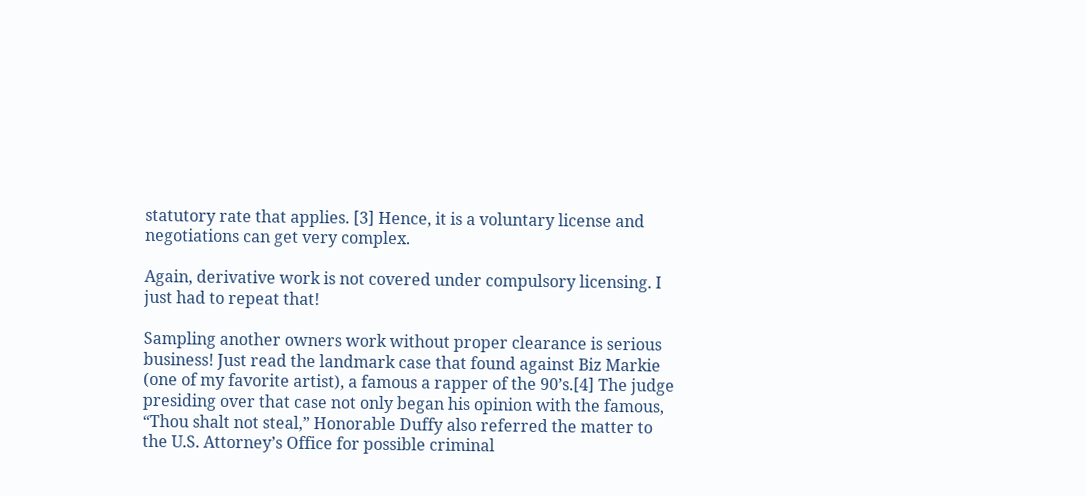statutory rate that applies. [3] Hence, it is a voluntary license and negotiations can get very complex.

Again, derivative work is not covered under compulsory licensing. I just had to repeat that!

Sampling another owners work without proper clearance is serious business! Just read the landmark case that found against Biz Markie (one of my favorite artist), a famous a rapper of the 90’s.[4] The judge presiding over that case not only began his opinion with the famous, “Thou shalt not steal,” Honorable Duffy also referred the matter to the U.S. Attorney’s Office for possible criminal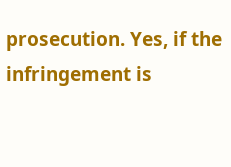prosecution. Yes, if the infringement is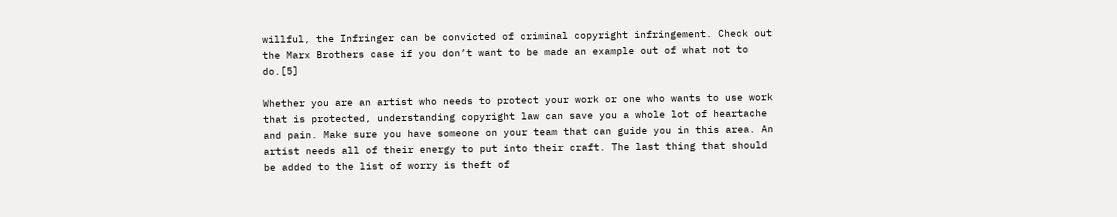willful, the Infringer can be convicted of criminal copyright infringement. Check out the Marx Brothers case if you don’t want to be made an example out of what not to do.[5]

Whether you are an artist who needs to protect your work or one who wants to use work that is protected, understanding copyright law can save you a whole lot of heartache and pain. Make sure you have someone on your team that can guide you in this area. An artist needs all of their energy to put into their craft. The last thing that should be added to the list of worry is theft of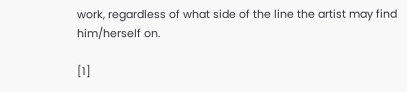work, regardless of what side of the line the artist may find him/herself on.

[1]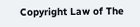Copyright Law of The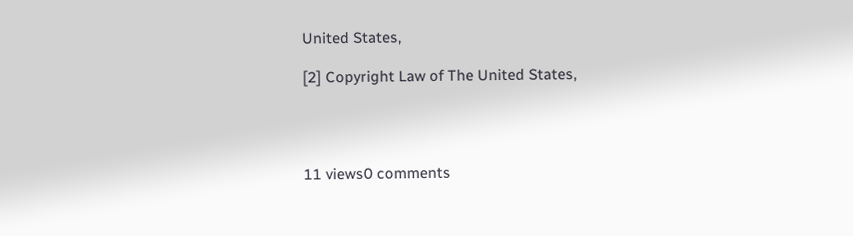United States,

[2] Copyright Law of The United States,




11 views0 comments